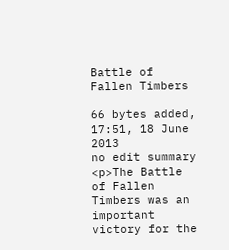Battle of Fallen Timbers

66 bytes added, 17:51, 18 June 2013
no edit summary
<p>The Battle of Fallen Timbers was an important victory for the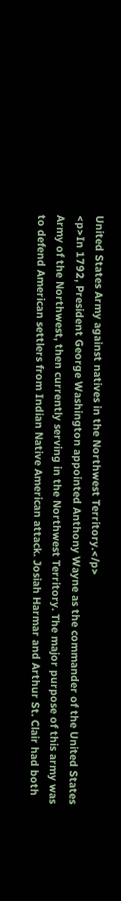United States Army against natives in the Northwest Territory.</p>
<p>In 1792, President George Washington appointed Anthony Wayne as the commander of the United States Army of the Northwest, then currently serving in the Northwest Territory. The major purpose of this army was to defend American settlers from Indian Native American attack. Josiah Harmar and Arthur St. Clair had both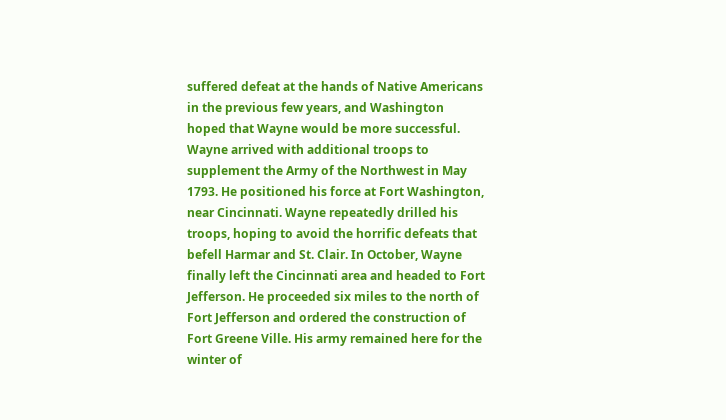suffered defeat at the hands of Native Americans in the previous few years, and Washington hoped that Wayne would be more successful. Wayne arrived with additional troops to supplement the Army of the Northwest in May 1793. He positioned his force at Fort Washington, near Cincinnati. Wayne repeatedly drilled his troops, hoping to avoid the horrific defeats that befell Harmar and St. Clair. In October, Wayne finally left the Cincinnati area and headed to Fort Jefferson. He proceeded six miles to the north of Fort Jefferson and ordered the construction of Fort Greene Ville. His army remained here for the winter of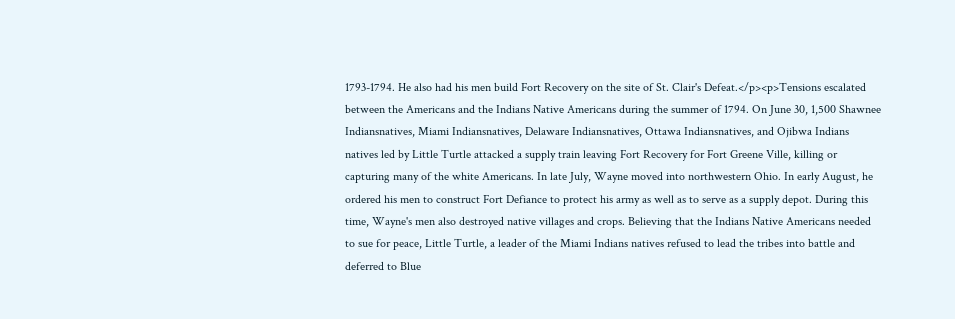1793-1794. He also had his men build Fort Recovery on the site of St. Clair's Defeat.</p><p>Tensions escalated between the Americans and the Indians Native Americans during the summer of 1794. On June 30, 1,500 Shawnee Indiansnatives, Miami Indiansnatives, Delaware Indiansnatives, Ottawa Indiansnatives, and Ojibwa Indians natives led by Little Turtle attacked a supply train leaving Fort Recovery for Fort Greene Ville, killing or capturing many of the white Americans. In late July, Wayne moved into northwestern Ohio. In early August, he ordered his men to construct Fort Defiance to protect his army as well as to serve as a supply depot. During this time, Wayne's men also destroyed native villages and crops. Believing that the Indians Native Americans needed to sue for peace, Little Turtle, a leader of the Miami Indians natives refused to lead the tribes into battle and deferred to Blue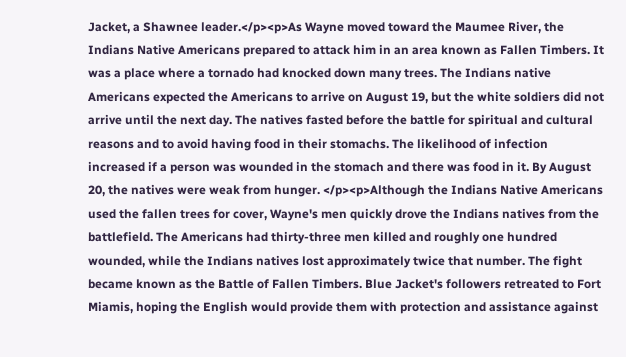Jacket, a Shawnee leader.</p><p>As Wayne moved toward the Maumee River, the Indians Native Americans prepared to attack him in an area known as Fallen Timbers. It was a place where a tornado had knocked down many trees. The Indians native Americans expected the Americans to arrive on August 19, but the white soldiers did not arrive until the next day. The natives fasted before the battle for spiritual and cultural reasons and to avoid having food in their stomachs. The likelihood of infection increased if a person was wounded in the stomach and there was food in it. By August 20, the natives were weak from hunger. </p><p>Although the Indians Native Americans used the fallen trees for cover, Wayne's men quickly drove the Indians natives from the battlefield. The Americans had thirty-three men killed and roughly one hundred wounded, while the Indians natives lost approximately twice that number. The fight became known as the Battle of Fallen Timbers. Blue Jacket's followers retreated to Fort Miamis, hoping the English would provide them with protection and assistance against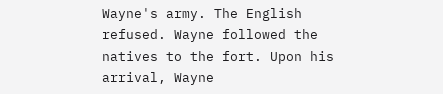Wayne's army. The English refused. Wayne followed the natives to the fort. Upon his arrival, Wayne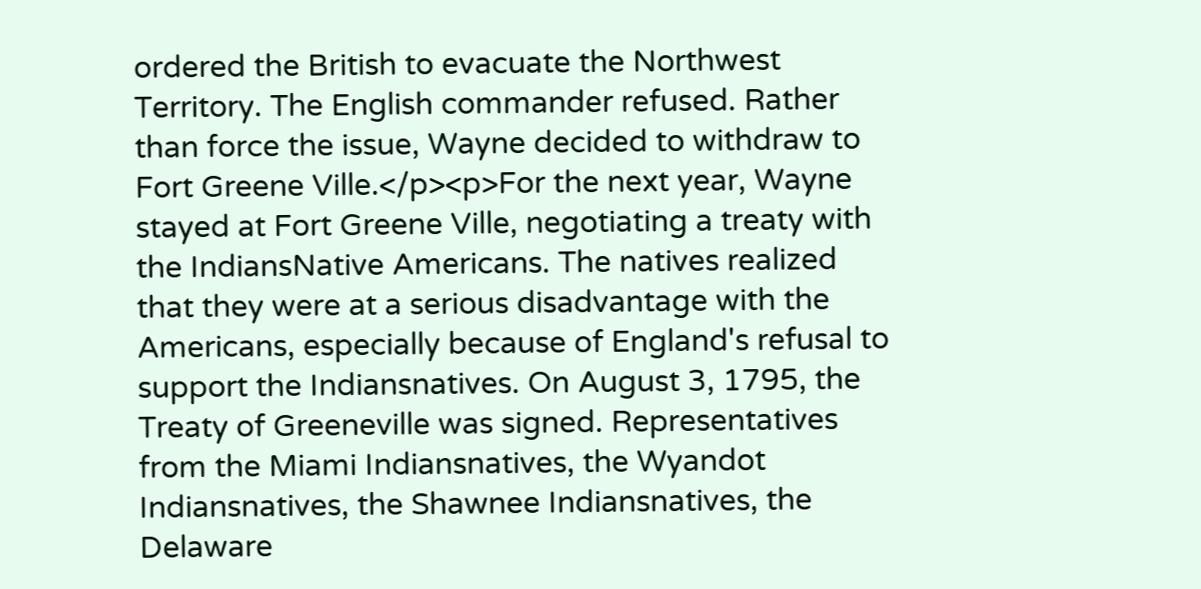ordered the British to evacuate the Northwest Territory. The English commander refused. Rather than force the issue, Wayne decided to withdraw to Fort Greene Ville.</p><p>For the next year, Wayne stayed at Fort Greene Ville, negotiating a treaty with the IndiansNative Americans. The natives realized that they were at a serious disadvantage with the Americans, especially because of England's refusal to support the Indiansnatives. On August 3, 1795, the Treaty of Greeneville was signed. Representatives from the Miami Indiansnatives, the Wyandot Indiansnatives, the Shawnee Indiansnatives, the Delaware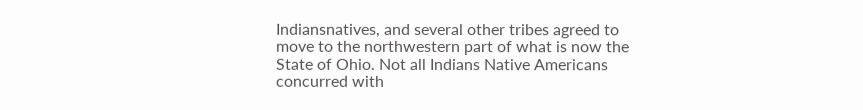Indiansnatives, and several other tribes agreed to move to the northwestern part of what is now the State of Ohio. Not all Indians Native Americans concurred with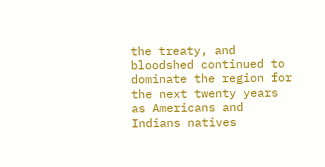the treaty, and bloodshed continued to dominate the region for the next twenty years as Americans and Indians natives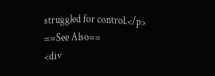struggled for control.</p>
==See Also==
<div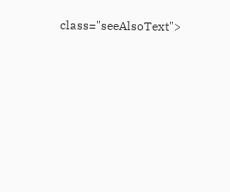class="seeAlsoText">